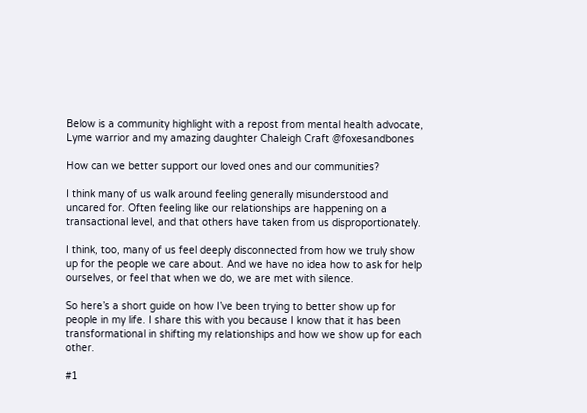Below is a community highlight with a repost from mental health advocate, Lyme warrior and my amazing daughter Chaleigh Craft @foxesandbones

How can we better support our loved ones and our communities?

I think many of us walk around feeling generally misunderstood and uncared for. Often feeling like our relationships are happening on a transactional level, and that others have taken from us disproportionately.

I think, too, many of us feel deeply disconnected from how we truly show up for the people we care about. And we have no idea how to ask for help ourselves, or feel that when we do, we are met with silence.

So here’s a short guide on how I’ve been trying to better show up for people in my life. I share this with you because I know that it has been transformational in shifting my relationships and how we show up for each other.

#1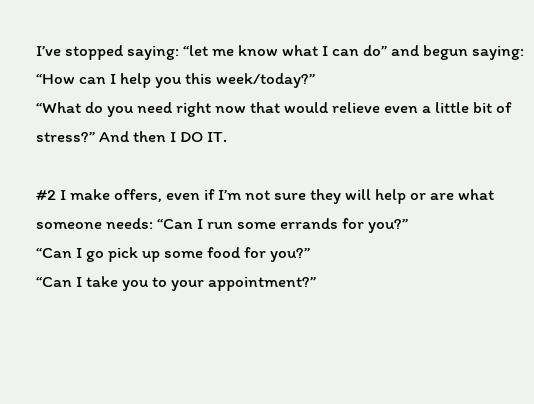I’ve stopped saying: “let me know what I can do” and begun saying:
“How can I help you this week/today?”
“What do you need right now that would relieve even a little bit of stress?” And then I DO IT.

#2 I make offers, even if I’m not sure they will help or are what someone needs: “Can I run some errands for you?”
“Can I go pick up some food for you?”
“Can I take you to your appointment?”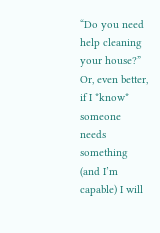“Do you need help cleaning your house?”
Or, even better, if I *know* someone needs something (and I’m capable) I will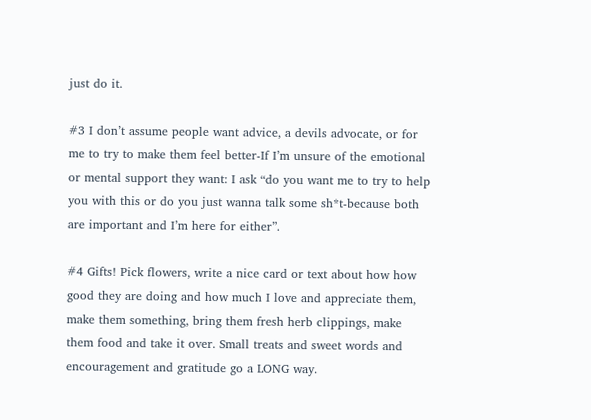just do it.

#3 I don’t assume people want advice, a devils advocate, or for me to try to make them feel better-If I’m unsure of the emotional or mental support they want: I ask “do you want me to try to help you with this or do you just wanna talk some sh*t-because both are important and I’m here for either”.

#4 Gifts! Pick flowers, write a nice card or text about how how good they are doing and how much I love and appreciate them, make them something, bring them fresh herb clippings, make them food and take it over. Small treats and sweet words and encouragement and gratitude go a LONG way.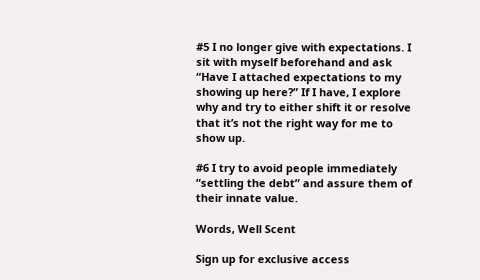#5 I no longer give with expectations. I sit with myself beforehand and ask “Have I attached expectations to my showing up here?” If I have, I explore why and try to either shift it or resolve that it’s not the right way for me to show up.

#6 I try to avoid people immediately “settling the debt” and assure them of their innate value.

Words, Well Scent

Sign up for exclusive access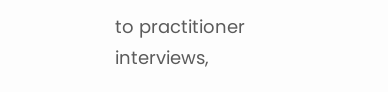to practitioner
interviews,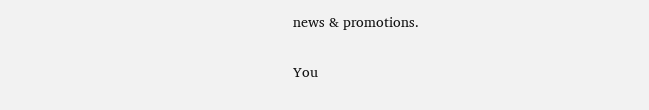news & promotions.

You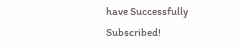have Successfully Subscribed!